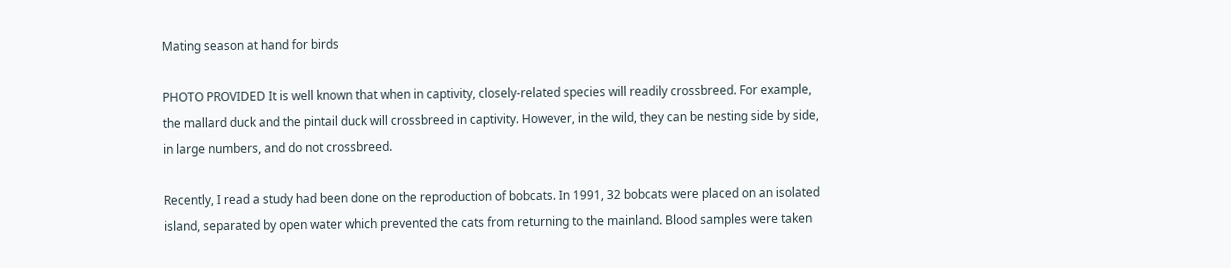Mating season at hand for birds

PHOTO PROVIDED It is well known that when in captivity, closely-related species will readily crossbreed. For example, the mallard duck and the pintail duck will crossbreed in captivity. However, in the wild, they can be nesting side by side, in large numbers, and do not crossbreed.

Recently, I read a study had been done on the reproduction of bobcats. In 1991, 32 bobcats were placed on an isolated island, separated by open water which prevented the cats from returning to the mainland. Blood samples were taken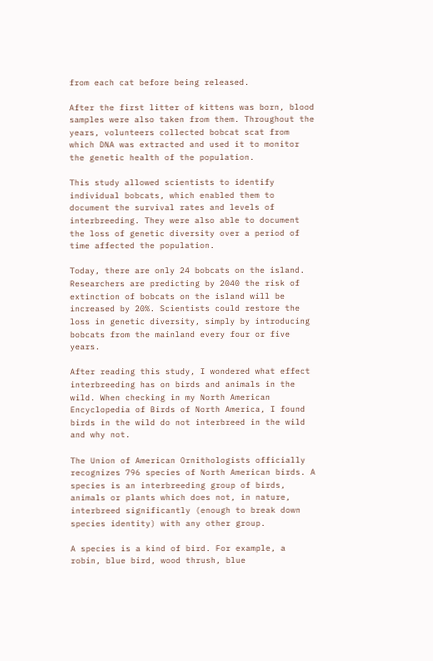from each cat before being released.

After the first litter of kittens was born, blood samples were also taken from them. Throughout the years, volunteers collected bobcat scat from which DNA was extracted and used it to monitor the genetic health of the population.

This study allowed scientists to identify individual bobcats, which enabled them to document the survival rates and levels of interbreeding. They were also able to document the loss of genetic diversity over a period of time affected the population.

Today, there are only 24 bobcats on the island. Researchers are predicting by 2040 the risk of extinction of bobcats on the island will be increased by 20%. Scientists could restore the loss in genetic diversity, simply by introducing bobcats from the mainland every four or five years.

After reading this study, I wondered what effect interbreeding has on birds and animals in the wild. When checking in my North American Encyclopedia of Birds of North America, I found birds in the wild do not interbreed in the wild and why not.

The Union of American Ornithologists officially recognizes 796 species of North American birds. A species is an interbreeding group of birds, animals or plants which does not, in nature, interbreed significantly (enough to break down species identity) with any other group.

A species is a kind of bird. For example, a robin, blue bird, wood thrush, blue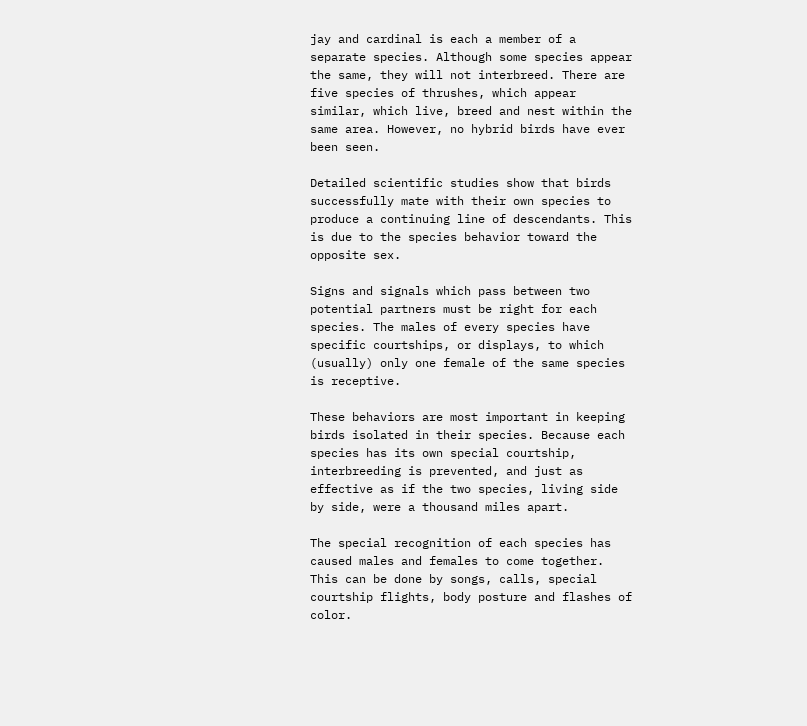jay and cardinal is each a member of a separate species. Although some species appear the same, they will not interbreed. There are five species of thrushes, which appear similar, which live, breed and nest within the same area. However, no hybrid birds have ever been seen.

Detailed scientific studies show that birds successfully mate with their own species to produce a continuing line of descendants. This is due to the species behavior toward the opposite sex.

Signs and signals which pass between two potential partners must be right for each species. The males of every species have specific courtships, or displays, to which (usually) only one female of the same species is receptive.

These behaviors are most important in keeping birds isolated in their species. Because each species has its own special courtship, interbreeding is prevented, and just as effective as if the two species, living side by side, were a thousand miles apart.

The special recognition of each species has caused males and females to come together. This can be done by songs, calls, special courtship flights, body posture and flashes of color.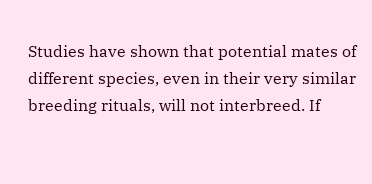Studies have shown that potential mates of different species, even in their very similar breeding rituals, will not interbreed. If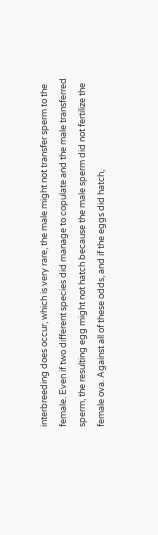interbreeding does occur, which is very rare, the male might not transfer sperm to the female. Even if two different species did manage to copulate and the male transferred sperm, the resulting egg might not hatch because the male sperm did not fertilize the female ova. Against all of these odds, and if the eggs did hatch,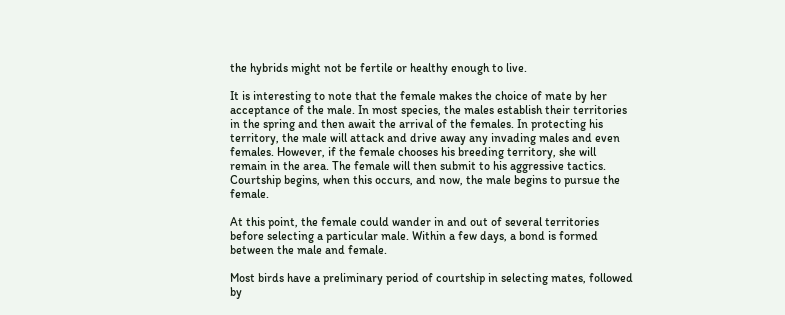the hybrids might not be fertile or healthy enough to live.

It is interesting to note that the female makes the choice of mate by her acceptance of the male. In most species, the males establish their territories in the spring and then await the arrival of the females. In protecting his territory, the male will attack and drive away any invading males and even females. However, if the female chooses his breeding territory, she will remain in the area. The female will then submit to his aggressive tactics. Courtship begins, when this occurs, and now, the male begins to pursue the female.

At this point, the female could wander in and out of several territories before selecting a particular male. Within a few days, a bond is formed between the male and female.

Most birds have a preliminary period of courtship in selecting mates, followed by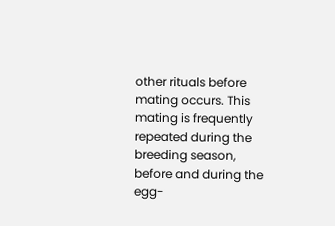other rituals before mating occurs. This mating is frequently repeated during the breeding season, before and during the egg-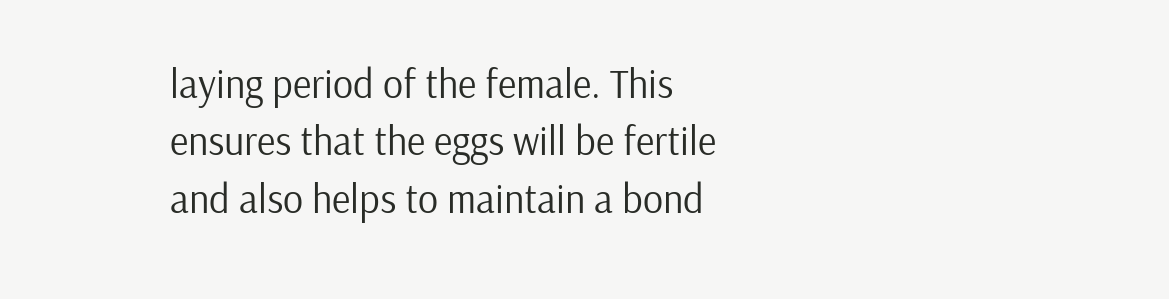laying period of the female. This ensures that the eggs will be fertile and also helps to maintain a bond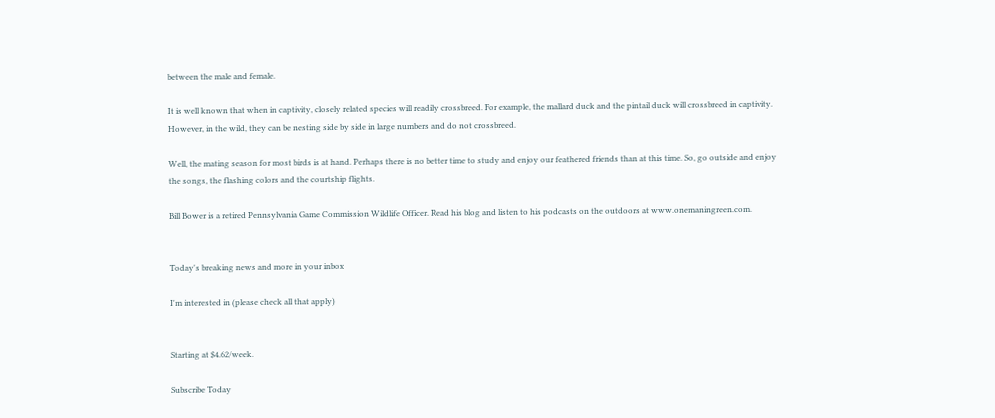between the male and female.

It is well known that when in captivity, closely related species will readily crossbreed. For example, the mallard duck and the pintail duck will crossbreed in captivity. However, in the wild, they can be nesting side by side in large numbers and do not crossbreed.

Well, the mating season for most birds is at hand. Perhaps there is no better time to study and enjoy our feathered friends than at this time. So, go outside and enjoy the songs, the flashing colors and the courtship flights.

Bill Bower is a retired Pennsylvania Game Commission Wildlife Officer. Read his blog and listen to his podcasts on the outdoors at www.onemaningreen.com.


Today's breaking news and more in your inbox

I'm interested in (please check all that apply)


Starting at $4.62/week.

Subscribe Today